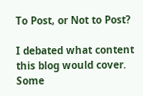To Post, or Not to Post?

I debated what content this blog would cover.  Some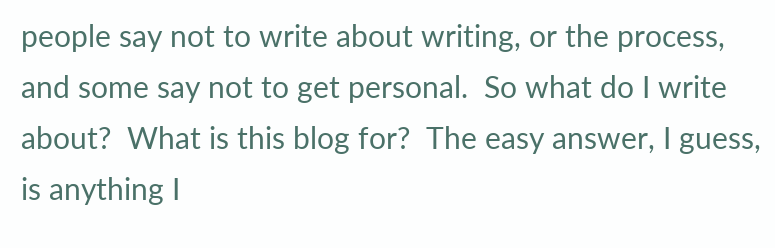people say not to write about writing, or the process, and some say not to get personal.  So what do I write about?  What is this blog for?  The easy answer, I guess, is anything I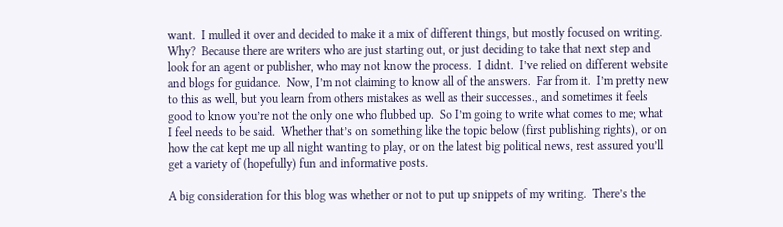want.  I mulled it over and decided to make it a mix of different things, but mostly focused on writing.  Why?  Because there are writers who are just starting out, or just deciding to take that next step and look for an agent or publisher, who may not know the process.  I didnt.  I’ve relied on different website and blogs for guidance.  Now, I’m not claiming to know all of the answers.  Far from it.  I’m pretty new to this as well, but you learn from others mistakes as well as their successes., and sometimes it feels good to know you’re not the only one who flubbed up.  So I’m going to write what comes to me; what I feel needs to be said.  Whether that’s on something like the topic below (first publishing rights), or on how the cat kept me up all night wanting to play, or on the latest big political news, rest assured you’ll get a variety of (hopefully) fun and informative posts.

A big consideration for this blog was whether or not to put up snippets of my writing.  There’s the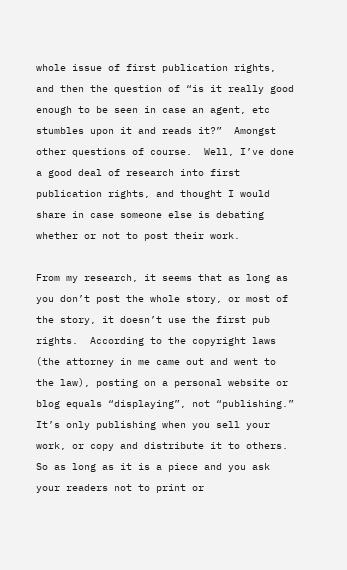whole issue of first publication rights, and then the question of “is it really good enough to be seen in case an agent, etc stumbles upon it and reads it?”  Amongst other questions of course.  Well, I’ve done a good deal of research into first publication rights, and thought I would share in case someone else is debating whether or not to post their work.

From my research, it seems that as long as you don’t post the whole story, or most of the story, it doesn’t use the first pub rights.  According to the copyright laws (the attorney in me came out and went to the law), posting on a personal website or blog equals “displaying”, not “publishing.”  It’s only publishing when you sell your work, or copy and distribute it to others.  So as long as it is a piece and you ask your readers not to print or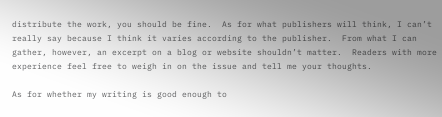distribute the work, you should be fine.  As for what publishers will think, I can’t really say because I think it varies according to the publisher.  From what I can gather, however, an excerpt on a blog or website shouldn’t matter.  Readers with more experience feel free to weigh in on the issue and tell me your thoughts.

As for whether my writing is good enough to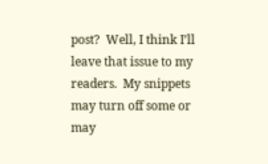post?  Well, I think I’ll leave that issue to my readers.  My snippets may turn off some or may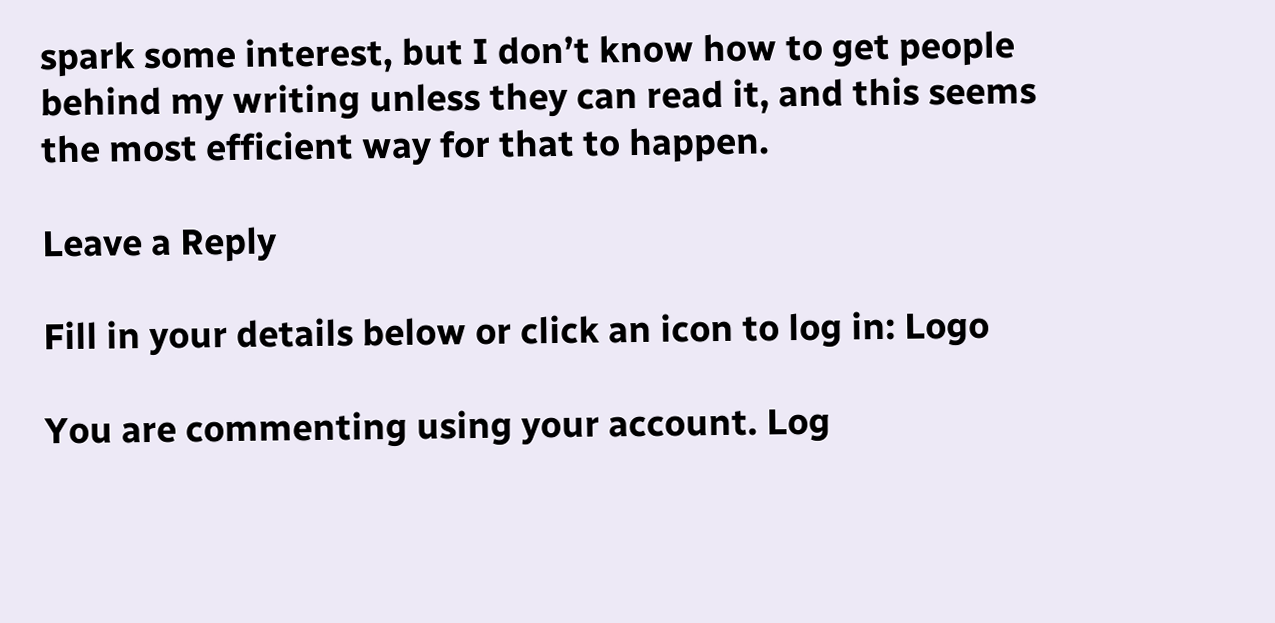spark some interest, but I don’t know how to get people behind my writing unless they can read it, and this seems the most efficient way for that to happen.

Leave a Reply

Fill in your details below or click an icon to log in: Logo

You are commenting using your account. Log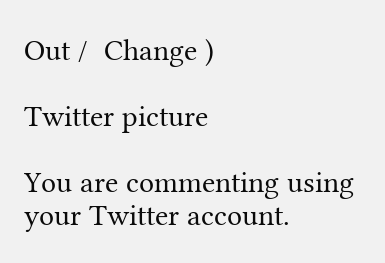Out /  Change )

Twitter picture

You are commenting using your Twitter account.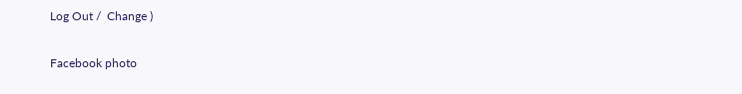Log Out /  Change )

Facebook photo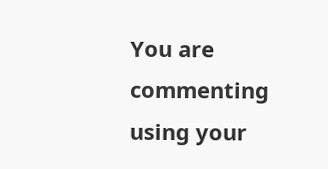You are commenting using your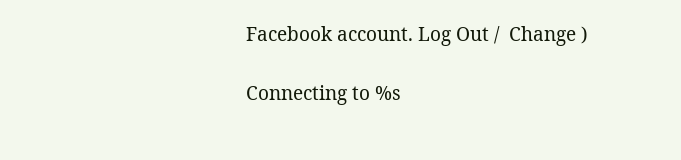Facebook account. Log Out /  Change )

Connecting to %s